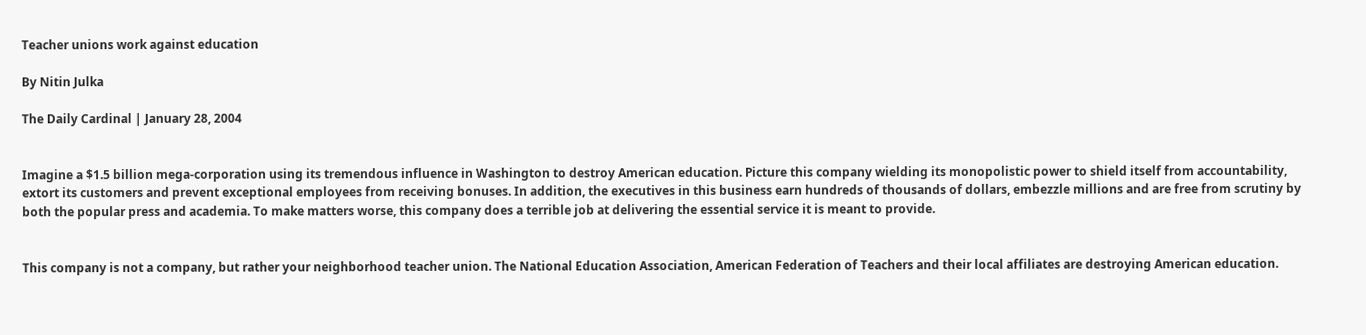Teacher unions work against education

By Nitin Julka

The Daily Cardinal | January 28, 2004


Imagine a $1.5 billion mega-corporation using its tremendous influence in Washington to destroy American education. Picture this company wielding its monopolistic power to shield itself from accountability, extort its customers and prevent exceptional employees from receiving bonuses. In addition, the executives in this business earn hundreds of thousands of dollars, embezzle millions and are free from scrutiny by both the popular press and academia. To make matters worse, this company does a terrible job at delivering the essential service it is meant to provide.


This company is not a company, but rather your neighborhood teacher union. The National Education Association, American Federation of Teachers and their local affiliates are destroying American education.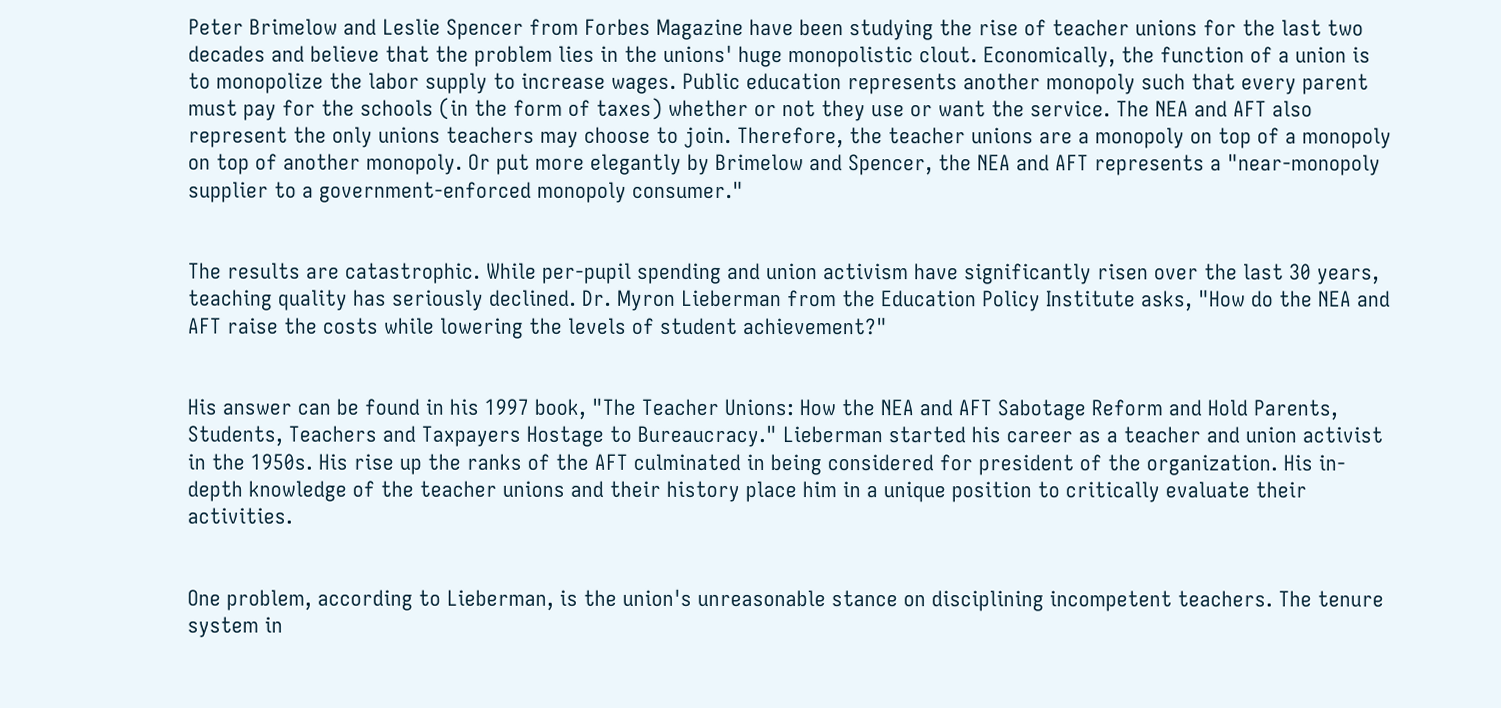Peter Brimelow and Leslie Spencer from Forbes Magazine have been studying the rise of teacher unions for the last two decades and believe that the problem lies in the unions' huge monopolistic clout. Economically, the function of a union is to monopolize the labor supply to increase wages. Public education represents another monopoly such that every parent must pay for the schools (in the form of taxes) whether or not they use or want the service. The NEA and AFT also represent the only unions teachers may choose to join. Therefore, the teacher unions are a monopoly on top of a monopoly on top of another monopoly. Or put more elegantly by Brimelow and Spencer, the NEA and AFT represents a "near-monopoly supplier to a government-enforced monopoly consumer."


The results are catastrophic. While per-pupil spending and union activism have significantly risen over the last 30 years, teaching quality has seriously declined. Dr. Myron Lieberman from the Education Policy Institute asks, "How do the NEA and AFT raise the costs while lowering the levels of student achievement?"


His answer can be found in his 1997 book, "The Teacher Unions: How the NEA and AFT Sabotage Reform and Hold Parents, Students, Teachers and Taxpayers Hostage to Bureaucracy." Lieberman started his career as a teacher and union activist in the 1950s. His rise up the ranks of the AFT culminated in being considered for president of the organization. His in-depth knowledge of the teacher unions and their history place him in a unique position to critically evaluate their activities.


One problem, according to Lieberman, is the union's unreasonable stance on disciplining incompetent teachers. The tenure system in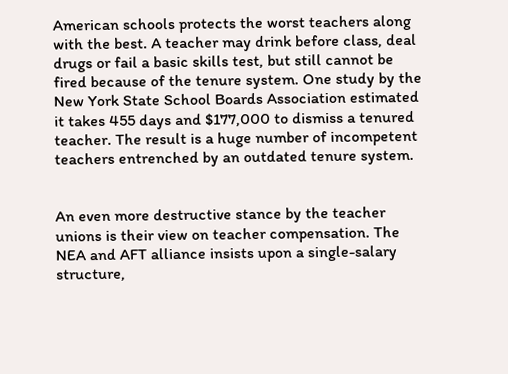American schools protects the worst teachers along with the best. A teacher may drink before class, deal drugs or fail a basic skills test, but still cannot be fired because of the tenure system. One study by the New York State School Boards Association estimated it takes 455 days and $177,000 to dismiss a tenured teacher. The result is a huge number of incompetent teachers entrenched by an outdated tenure system.


An even more destructive stance by the teacher unions is their view on teacher compensation. The NEA and AFT alliance insists upon a single-salary structure,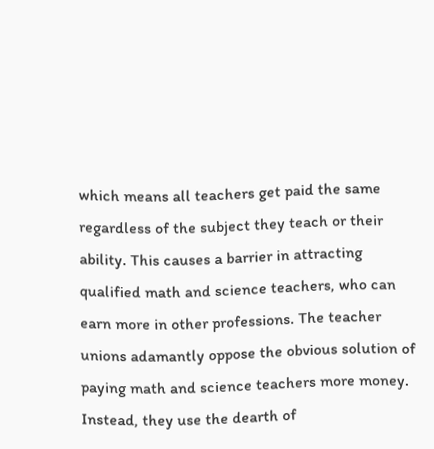which means all teachers get paid the same regardless of the subject they teach or their ability. This causes a barrier in attracting qualified math and science teachers, who can earn more in other professions. The teacher unions adamantly oppose the obvious solution of paying math and science teachers more money. Instead, they use the dearth of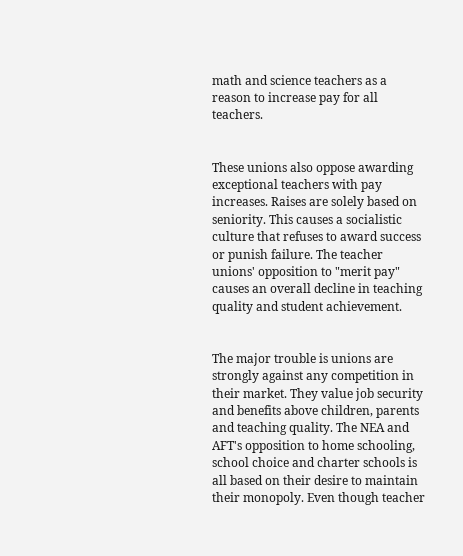math and science teachers as a reason to increase pay for all teachers.


These unions also oppose awarding exceptional teachers with pay increases. Raises are solely based on seniority. This causes a socialistic culture that refuses to award success or punish failure. The teacher unions' opposition to "merit pay" causes an overall decline in teaching quality and student achievement.


The major trouble is unions are strongly against any competition in their market. They value job security and benefits above children, parents and teaching quality. The NEA and AFT's opposition to home schooling, school choice and charter schools is all based on their desire to maintain their monopoly. Even though teacher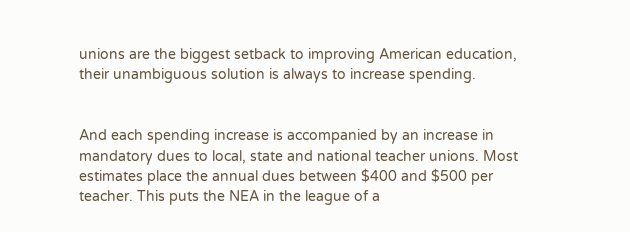unions are the biggest setback to improving American education, their unambiguous solution is always to increase spending.


And each spending increase is accompanied by an increase in mandatory dues to local, state and national teacher unions. Most estimates place the annual dues between $400 and $500 per teacher. This puts the NEA in the league of a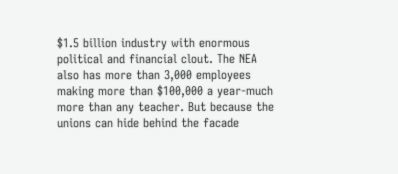$1.5 billion industry with enormous political and financial clout. The NEA also has more than 3,000 employees making more than $100,000 a year-much more than any teacher. But because the unions can hide behind the facade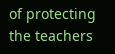of protecting the teachers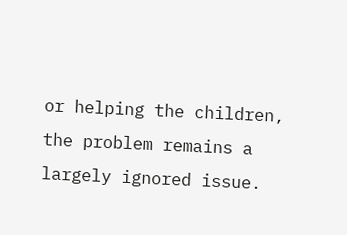or helping the children, the problem remains a largely ignored issue.